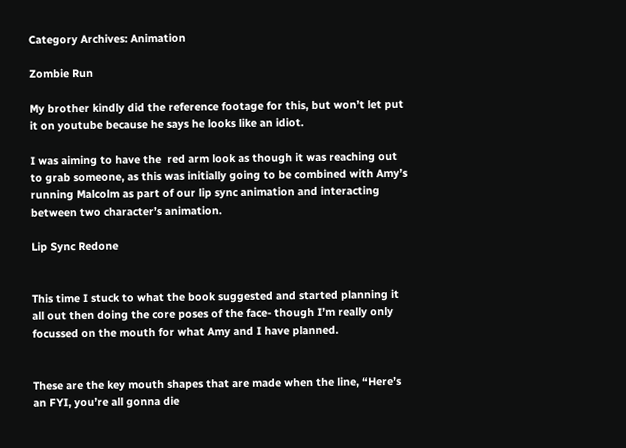Category Archives: Animation

Zombie Run

My brother kindly did the reference footage for this, but won’t let put it on youtube because he says he looks like an idiot.

I was aiming to have the  red arm look as though it was reaching out to grab someone, as this was initially going to be combined with Amy’s running Malcolm as part of our lip sync animation and interacting between two character’s animation.

Lip Sync Redone


This time I stuck to what the book suggested and started planning it all out then doing the core poses of the face- though I’m really only focussed on the mouth for what Amy and I have planned.


These are the key mouth shapes that are made when the line, “Here’s an FYI, you’re all gonna die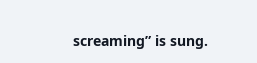screaming” is sung.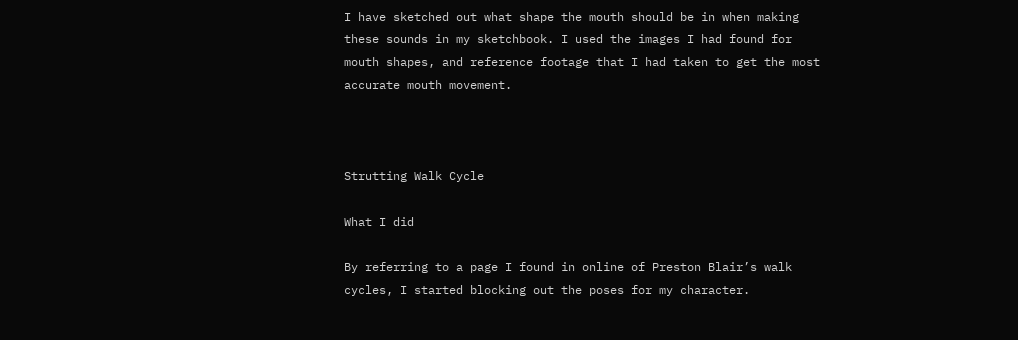I have sketched out what shape the mouth should be in when making these sounds in my sketchbook. I used the images I had found for mouth shapes, and reference footage that I had taken to get the most accurate mouth movement.



Strutting Walk Cycle

What I did

By referring to a page I found in online of Preston Blair’s walk cycles, I started blocking out the poses for my character.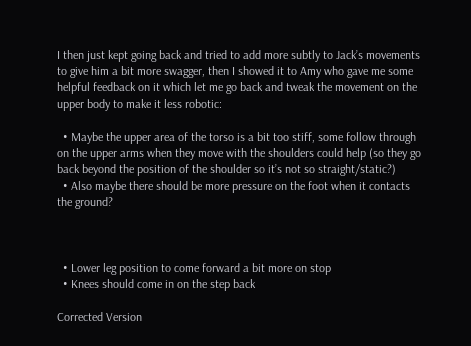I then just kept going back and tried to add more subtly to Jack’s movements to give him a bit more swagger, then I showed it to Amy who gave me some helpful feedback on it which let me go back and tweak the movement on the upper body to make it less robotic:

  • Maybe the upper area of the torso is a bit too stiff, some follow through on the upper arms when they move with the shoulders could help (so they go back beyond the position of the shoulder so it’s not so straight/static?)
  • Also maybe there should be more pressure on the foot when it contacts the ground?



  • Lower leg position to come forward a bit more on stop
  • Knees should come in on the step back

Corrected Version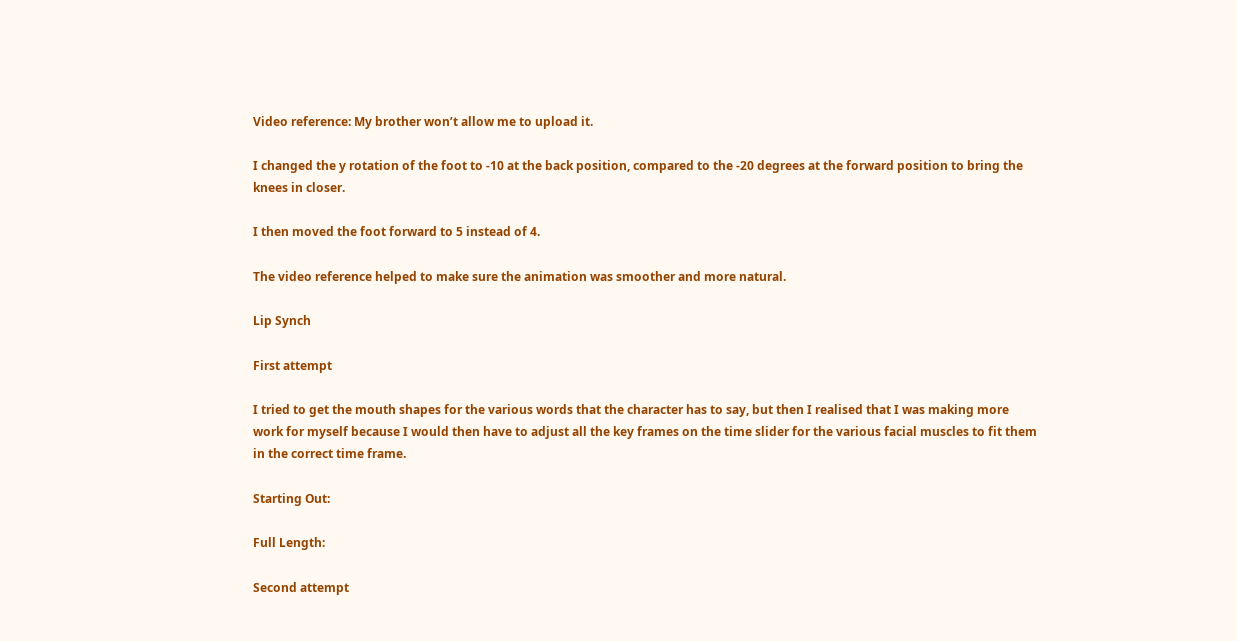Video reference: My brother won’t allow me to upload it.

I changed the y rotation of the foot to -10 at the back position, compared to the -20 degrees at the forward position to bring the knees in closer.

I then moved the foot forward to 5 instead of 4.

The video reference helped to make sure the animation was smoother and more natural.

Lip Synch

First attempt

I tried to get the mouth shapes for the various words that the character has to say, but then I realised that I was making more work for myself because I would then have to adjust all the key frames on the time slider for the various facial muscles to fit them in the correct time frame.

Starting Out:

Full Length:

Second attempt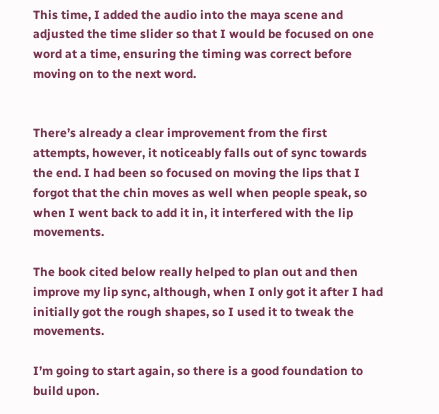This time, I added the audio into the maya scene and adjusted the time slider so that I would be focused on one word at a time, ensuring the timing was correct before moving on to the next word.


There’s already a clear improvement from the first attempts, however, it noticeably falls out of sync towards the end. I had been so focused on moving the lips that I forgot that the chin moves as well when people speak, so when I went back to add it in, it interfered with the lip movements.

The book cited below really helped to plan out and then improve my lip sync, although, when I only got it after I had initially got the rough shapes, so I used it to tweak the movements.

I’m going to start again, so there is a good foundation to build upon.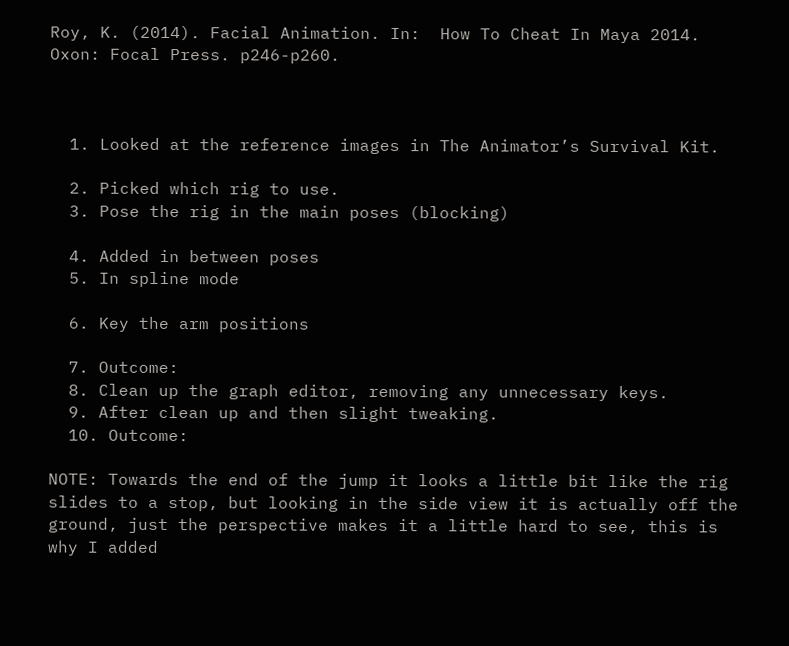Roy, K. (2014). Facial Animation. In:  How To Cheat In Maya 2014. Oxon: Focal Press. p246-p260.



  1. Looked at the reference images in The Animator’s Survival Kit.

  2. Picked which rig to use.
  3. Pose the rig in the main poses (blocking)

  4. Added in between poses
  5. In spline mode

  6. Key the arm positions

  7. Outcome:
  8. Clean up the graph editor, removing any unnecessary keys.
  9. After clean up and then slight tweaking.
  10. Outcome:

NOTE: Towards the end of the jump it looks a little bit like the rig slides to a stop, but looking in the side view it is actually off the ground, just the perspective makes it a little hard to see, this is why I added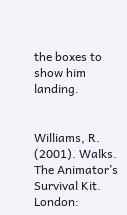the boxes to show him landing.


Williams, R. (2001). Walks. The Animator’s Survival Kit. London: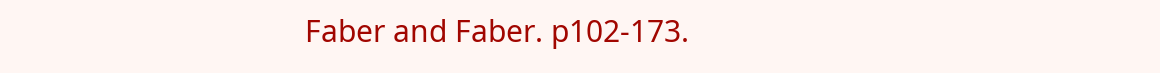Faber and Faber. p102-173.